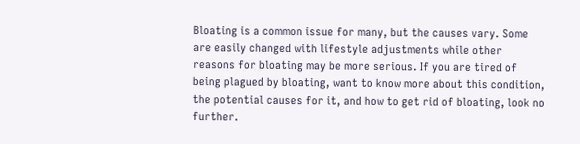Bloating is a common issue for many, but the causes vary. Some are easily changed with lifestyle adjustments while other reasons for bloating may be more serious. If you are tired of being plagued by bloating, want to know more about this condition, the potential causes for it, and how to get rid of bloating, look no further.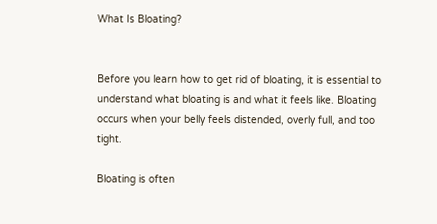What Is Bloating?


Before you learn how to get rid of bloating, it is essential to understand what bloating is and what it feels like. Bloating occurs when your belly feels distended, overly full, and too tight.

Bloating is often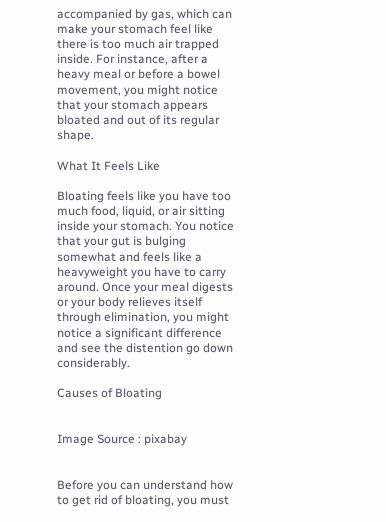accompanied by gas, which can make your stomach feel like there is too much air trapped inside. For instance, after a heavy meal or before a bowel movement, you might notice that your stomach appears bloated and out of its regular shape.

What It Feels Like

Bloating feels like you have too much food, liquid, or air sitting inside your stomach. You notice that your gut is bulging somewhat and feels like a heavyweight you have to carry around. Once your meal digests or your body relieves itself through elimination, you might notice a significant difference and see the distention go down considerably.

Causes of Bloating


Image Source : pixabay


Before you can understand how to get rid of bloating, you must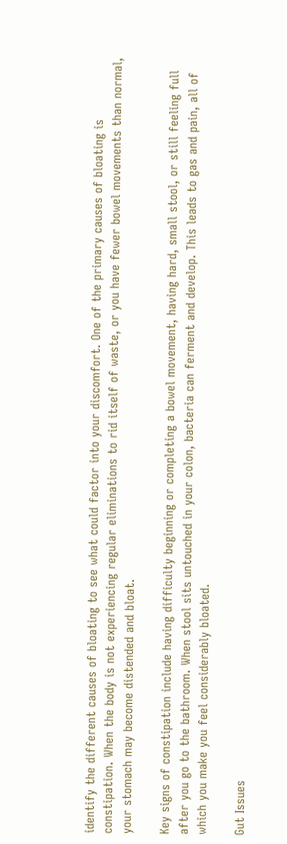identify the different causes of bloating to see what could factor into your discomfort. One of the primary causes of bloating is constipation. When the body is not experiencing regular eliminations to rid itself of waste, or you have fewer bowel movements than normal, your stomach may become distended and bloat.

Key signs of constipation include having difficulty beginning or completing a bowel movement, having hard, small stool, or still feeling full after you go to the bathroom. When stool sits untouched in your colon, bacteria can ferment and develop. This leads to gas and pain, all of which you make you feel considerably bloated.

Gut Issues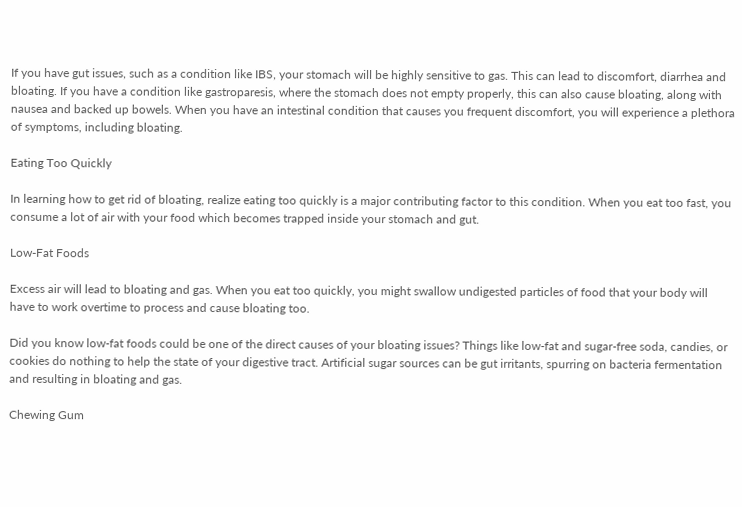If you have gut issues, such as a condition like IBS, your stomach will be highly sensitive to gas. This can lead to discomfort, diarrhea and bloating. If you have a condition like gastroparesis, where the stomach does not empty properly, this can also cause bloating, along with nausea and backed up bowels. When you have an intestinal condition that causes you frequent discomfort, you will experience a plethora of symptoms, including bloating.

Eating Too Quickly

In learning how to get rid of bloating, realize eating too quickly is a major contributing factor to this condition. When you eat too fast, you consume a lot of air with your food which becomes trapped inside your stomach and gut.

Low-Fat Foods

Excess air will lead to bloating and gas. When you eat too quickly, you might swallow undigested particles of food that your body will have to work overtime to process and cause bloating too.

Did you know low-fat foods could be one of the direct causes of your bloating issues? Things like low-fat and sugar-free soda, candies, or cookies do nothing to help the state of your digestive tract. Artificial sugar sources can be gut irritants, spurring on bacteria fermentation and resulting in bloating and gas.

Chewing Gum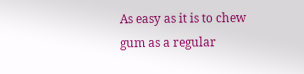As easy as it is to chew gum as a regular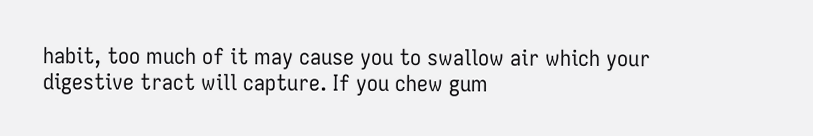habit, too much of it may cause you to swallow air which your digestive tract will capture. If you chew gum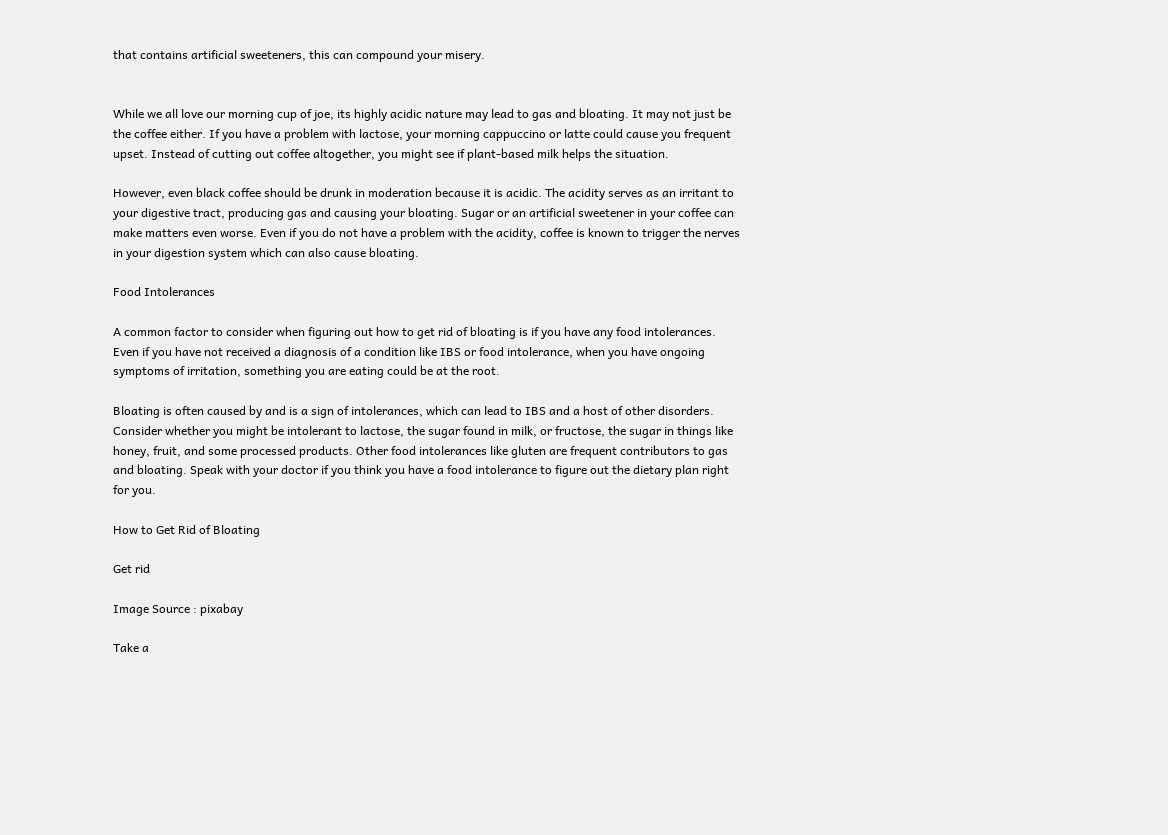that contains artificial sweeteners, this can compound your misery.


While we all love our morning cup of joe, its highly acidic nature may lead to gas and bloating. It may not just be the coffee either. If you have a problem with lactose, your morning cappuccino or latte could cause you frequent upset. Instead of cutting out coffee altogether, you might see if plant-based milk helps the situation.

However, even black coffee should be drunk in moderation because it is acidic. The acidity serves as an irritant to your digestive tract, producing gas and causing your bloating. Sugar or an artificial sweetener in your coffee can make matters even worse. Even if you do not have a problem with the acidity, coffee is known to trigger the nerves in your digestion system which can also cause bloating.

Food Intolerances

A common factor to consider when figuring out how to get rid of bloating is if you have any food intolerances. Even if you have not received a diagnosis of a condition like IBS or food intolerance, when you have ongoing symptoms of irritation, something you are eating could be at the root.

Bloating is often caused by and is a sign of intolerances, which can lead to IBS and a host of other disorders. Consider whether you might be intolerant to lactose, the sugar found in milk, or fructose, the sugar in things like honey, fruit, and some processed products. Other food intolerances like gluten are frequent contributors to gas and bloating. Speak with your doctor if you think you have a food intolerance to figure out the dietary plan right for you.

How to Get Rid of Bloating

Get rid

Image Source : pixabay

Take a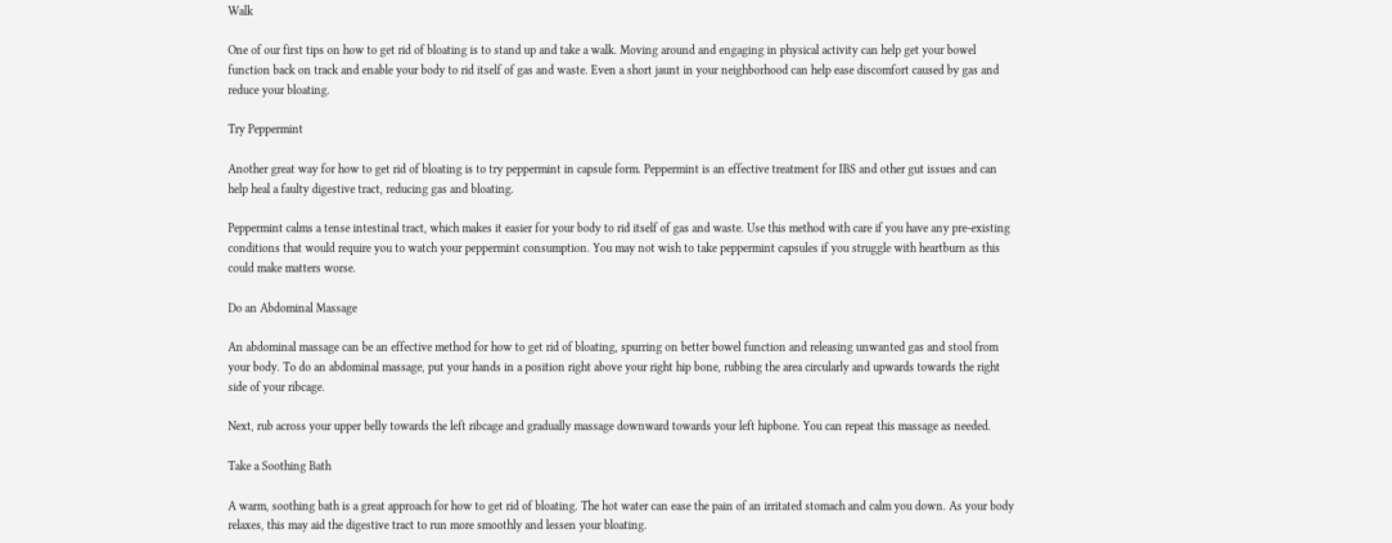Walk

One of our first tips on how to get rid of bloating is to stand up and take a walk. Moving around and engaging in physical activity can help get your bowel function back on track and enable your body to rid itself of gas and waste. Even a short jaunt in your neighborhood can help ease discomfort caused by gas and reduce your bloating.

Try Peppermint

Another great way for how to get rid of bloating is to try peppermint in capsule form. Peppermint is an effective treatment for IBS and other gut issues and can help heal a faulty digestive tract, reducing gas and bloating.

Peppermint calms a tense intestinal tract, which makes it easier for your body to rid itself of gas and waste. Use this method with care if you have any pre-existing conditions that would require you to watch your peppermint consumption. You may not wish to take peppermint capsules if you struggle with heartburn as this could make matters worse.

Do an Abdominal Massage

An abdominal massage can be an effective method for how to get rid of bloating, spurring on better bowel function and releasing unwanted gas and stool from your body. To do an abdominal massage, put your hands in a position right above your right hip bone, rubbing the area circularly and upwards towards the right side of your ribcage.

Next, rub across your upper belly towards the left ribcage and gradually massage downward towards your left hipbone. You can repeat this massage as needed.

Take a Soothing Bath

A warm, soothing bath is a great approach for how to get rid of bloating. The hot water can ease the pain of an irritated stomach and calm you down. As your body relaxes, this may aid the digestive tract to run more smoothly and lessen your bloating.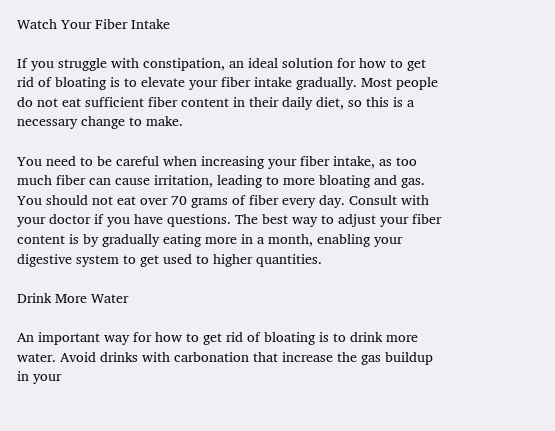Watch Your Fiber Intake

If you struggle with constipation, an ideal solution for how to get rid of bloating is to elevate your fiber intake gradually. Most people do not eat sufficient fiber content in their daily diet, so this is a necessary change to make.

You need to be careful when increasing your fiber intake, as too much fiber can cause irritation, leading to more bloating and gas. You should not eat over 70 grams of fiber every day. Consult with your doctor if you have questions. The best way to adjust your fiber content is by gradually eating more in a month, enabling your digestive system to get used to higher quantities.

Drink More Water

An important way for how to get rid of bloating is to drink more water. Avoid drinks with carbonation that increase the gas buildup in your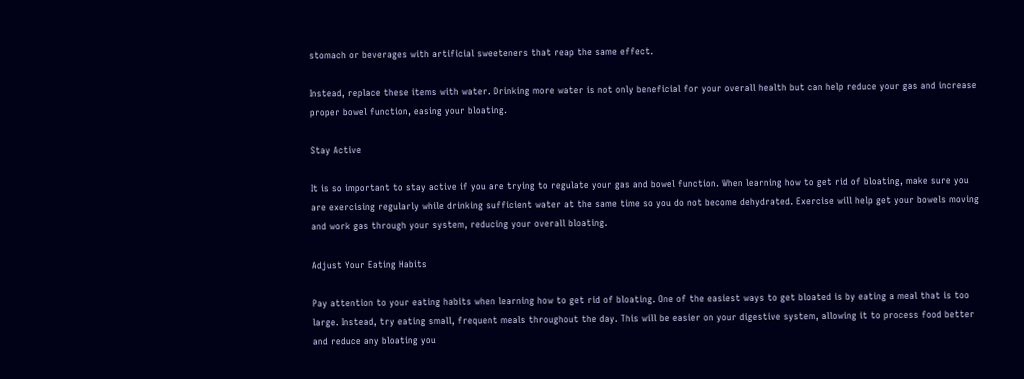stomach or beverages with artificial sweeteners that reap the same effect.

Instead, replace these items with water. Drinking more water is not only beneficial for your overall health but can help reduce your gas and increase proper bowel function, easing your bloating.

Stay Active

It is so important to stay active if you are trying to regulate your gas and bowel function. When learning how to get rid of bloating, make sure you are exercising regularly while drinking sufficient water at the same time so you do not become dehydrated. Exercise will help get your bowels moving and work gas through your system, reducing your overall bloating.

Adjust Your Eating Habits

Pay attention to your eating habits when learning how to get rid of bloating. One of the easiest ways to get bloated is by eating a meal that is too large. Instead, try eating small, frequent meals throughout the day. This will be easier on your digestive system, allowing it to process food better and reduce any bloating you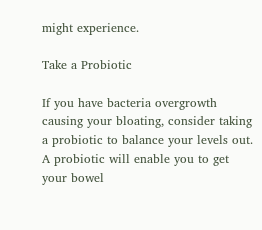might experience.

Take a Probiotic

If you have bacteria overgrowth causing your bloating, consider taking a probiotic to balance your levels out. A probiotic will enable you to get your bowel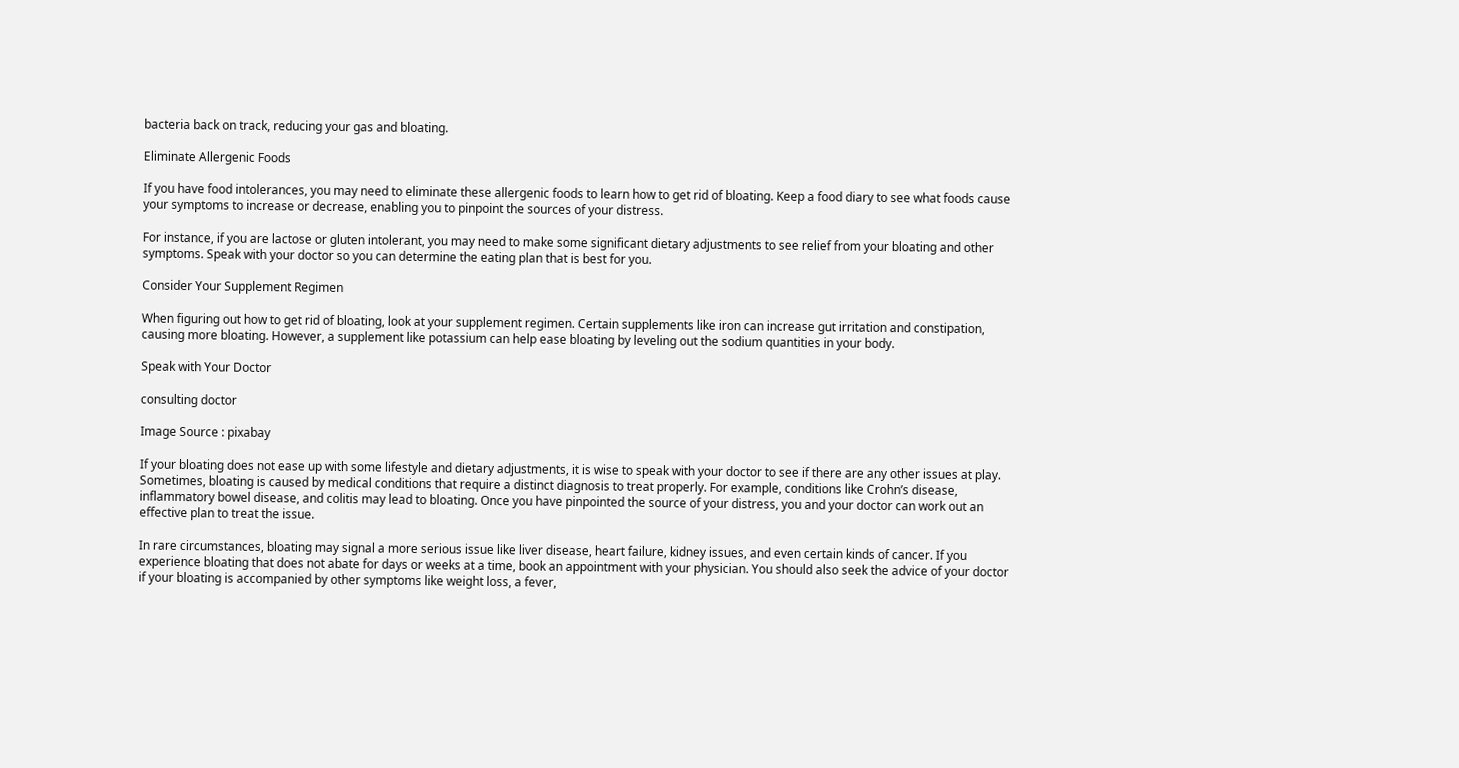bacteria back on track, reducing your gas and bloating.

Eliminate Allergenic Foods

If you have food intolerances, you may need to eliminate these allergenic foods to learn how to get rid of bloating. Keep a food diary to see what foods cause your symptoms to increase or decrease, enabling you to pinpoint the sources of your distress.

For instance, if you are lactose or gluten intolerant, you may need to make some significant dietary adjustments to see relief from your bloating and other symptoms. Speak with your doctor so you can determine the eating plan that is best for you.

Consider Your Supplement Regimen

When figuring out how to get rid of bloating, look at your supplement regimen. Certain supplements like iron can increase gut irritation and constipation, causing more bloating. However, a supplement like potassium can help ease bloating by leveling out the sodium quantities in your body.

Speak with Your Doctor

consulting doctor

Image Source : pixabay

If your bloating does not ease up with some lifestyle and dietary adjustments, it is wise to speak with your doctor to see if there are any other issues at play. Sometimes, bloating is caused by medical conditions that require a distinct diagnosis to treat properly. For example, conditions like Crohn’s disease, inflammatory bowel disease, and colitis may lead to bloating. Once you have pinpointed the source of your distress, you and your doctor can work out an effective plan to treat the issue.

In rare circumstances, bloating may signal a more serious issue like liver disease, heart failure, kidney issues, and even certain kinds of cancer. If you experience bloating that does not abate for days or weeks at a time, book an appointment with your physician. You should also seek the advice of your doctor if your bloating is accompanied by other symptoms like weight loss, a fever,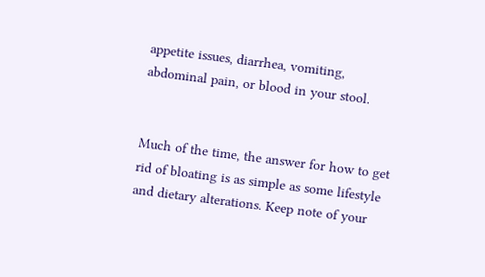appetite issues, diarrhea, vomiting, abdominal pain, or blood in your stool.


Much of the time, the answer for how to get rid of bloating is as simple as some lifestyle and dietary alterations. Keep note of your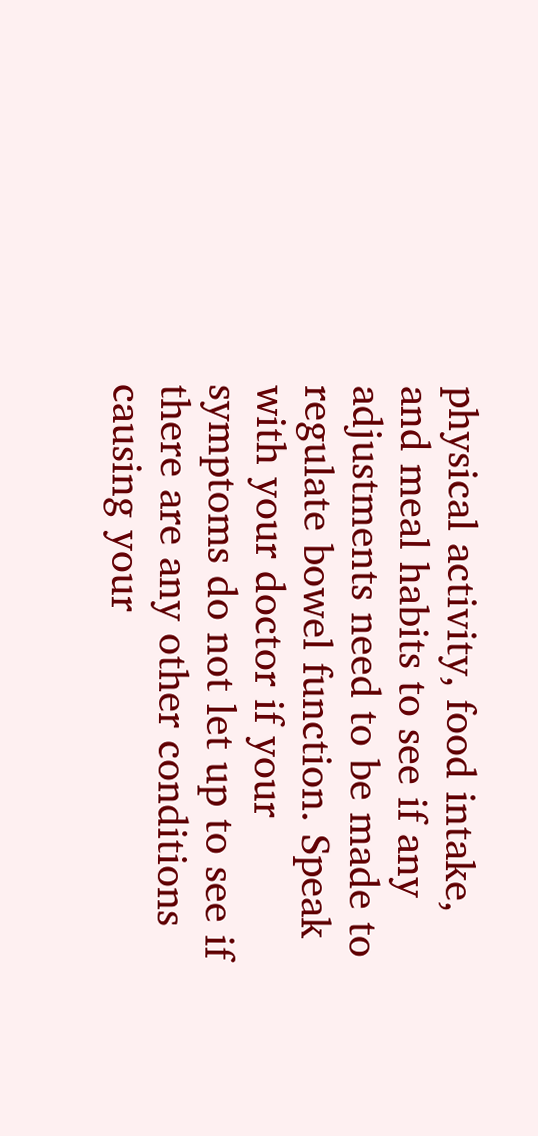physical activity, food intake, and meal habits to see if any adjustments need to be made to regulate bowel function. Speak with your doctor if your symptoms do not let up to see if there are any other conditions causing your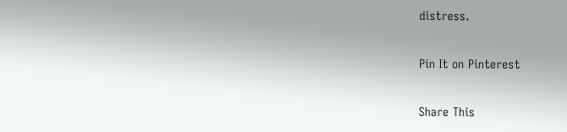distress.

Pin It on Pinterest

Share This